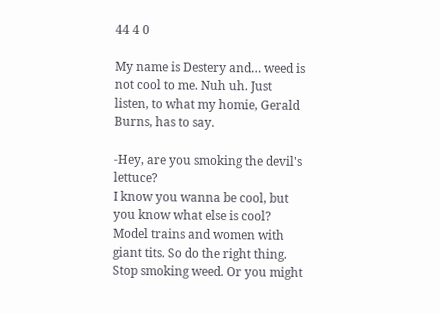44 4 0

My name is Destery and… weed is not cool to me. Nuh uh. Just listen, to what my homie, Gerald Burns, has to say.

-Hey, are you smoking the devil's lettuce?
I know you wanna be cool, but you know what else is cool? Model trains and women with giant tits. So do the right thing. Stop smoking weed. Or you might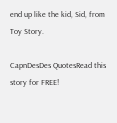end up like the kid, Sid, from Toy Story.

CapnDesDes QuotesRead this story for FREE!